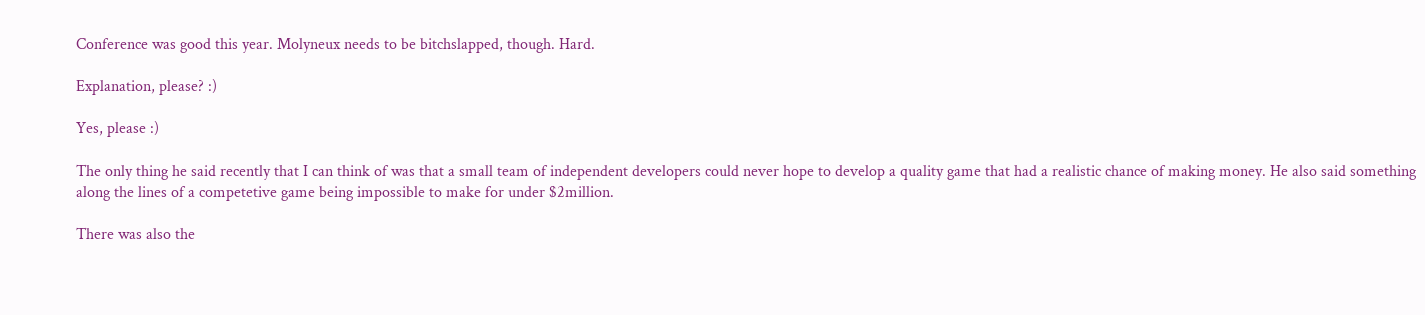Conference was good this year. Molyneux needs to be bitchslapped, though. Hard.

Explanation, please? :)

Yes, please :)

The only thing he said recently that I can think of was that a small team of independent developers could never hope to develop a quality game that had a realistic chance of making money. He also said something along the lines of a competetive game being impossible to make for under $2million.

There was also the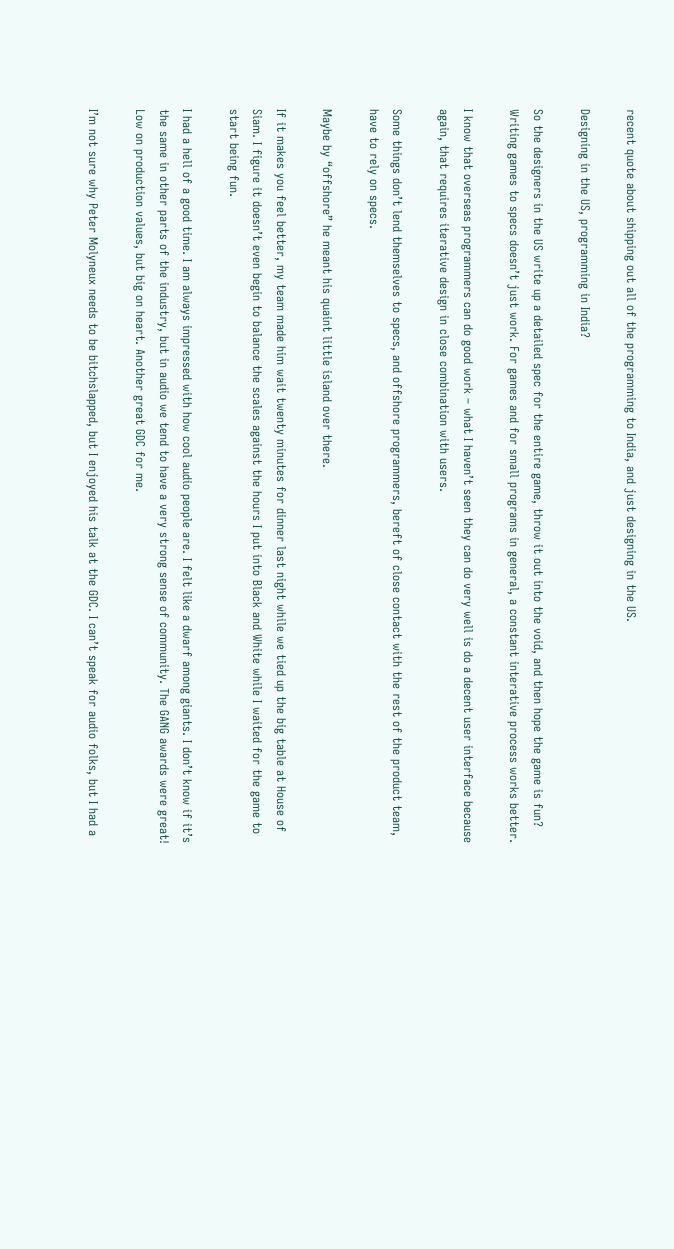recent quote about shipping out all of the programming to India, and just designing in the US.

Designing in the US, programming in India?

So the designers in the US write up a detailed spec for the entire game, throw it out into the void, and then hope the game is fun? Writing games to specs doesn’t just work. For games and for small programs in general, a constant interative process works better.

I know that overseas programmers can do good work – what I haven’t seen they can do very well is do a decent user interface because again, that requires iterative design in close combination with users.

Some things don’t lend themselves to specs, and offshore programmers, bereft of close contact with the rest of the product team, have to rely on specs.

Maybe by “offshore” he meant his quaint little island over there.

If it makes you feel better, my team made him wait twenty minutes for dinner last night while we tied up the big table at House of Siam. I figure it doesn’t even begin to balance the scales against the hours I put into Black and White while I waited for the game to start being fun.

I had a hell of a good time. I am always impressed with how cool audio people are. I felt like a dwarf among giants. I don’t know if it’s the same in other parts of the industry, but in audio we tend to have a very strong sense of community. The GANG awards were great! Low on production values, but big on heart. Another great GDC for me.

I’m not sure why Peter Molyneux needs to be bitchslapped, but I enjoyed his talk at the GDC. I can’t speak for audio folks, but I had a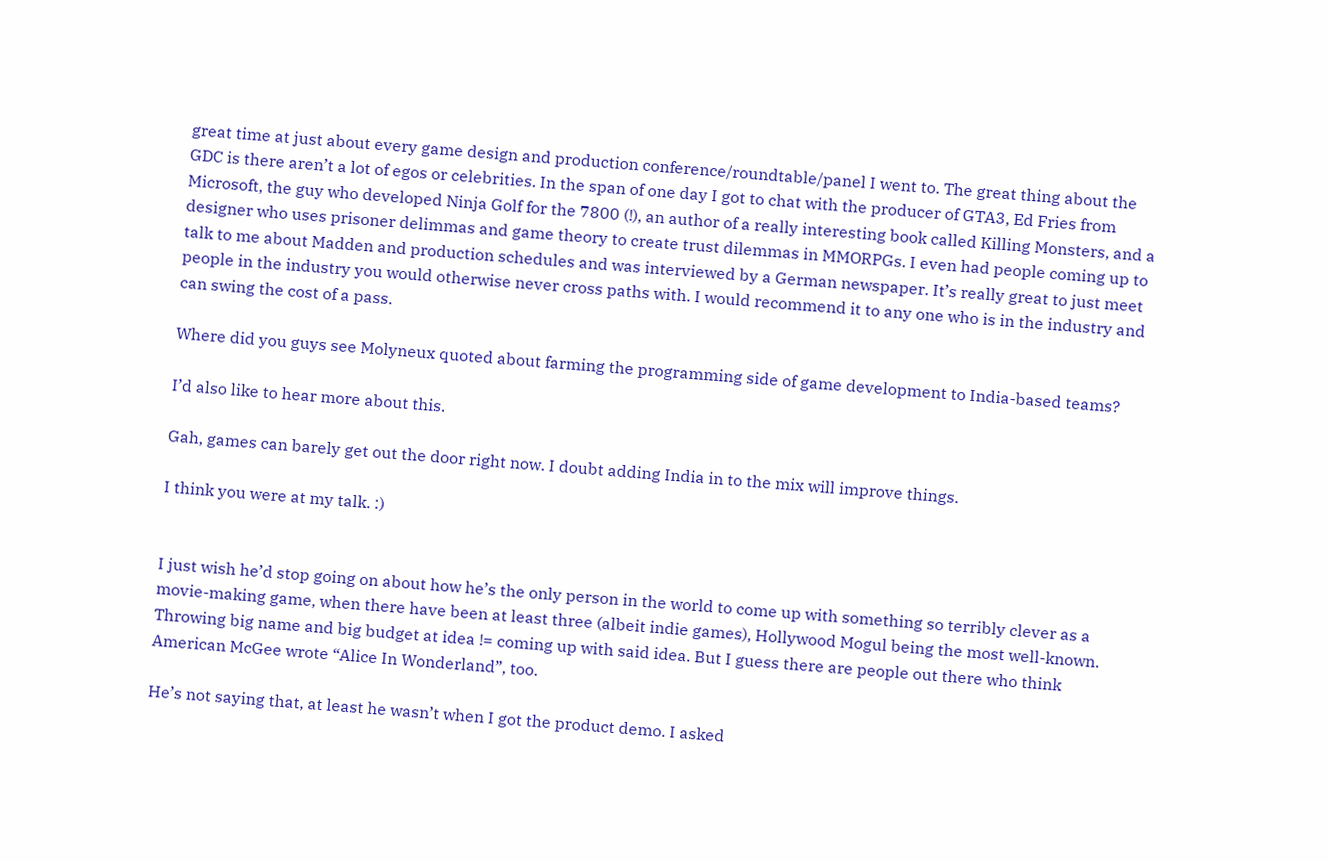great time at just about every game design and production conference/roundtable/panel I went to. The great thing about the GDC is there aren’t a lot of egos or celebrities. In the span of one day I got to chat with the producer of GTA3, Ed Fries from Microsoft, the guy who developed Ninja Golf for the 7800 (!), an author of a really interesting book called Killing Monsters, and a designer who uses prisoner delimmas and game theory to create trust dilemmas in MMORPGs. I even had people coming up to talk to me about Madden and production schedules and was interviewed by a German newspaper. It’s really great to just meet people in the industry you would otherwise never cross paths with. I would recommend it to any one who is in the industry and can swing the cost of a pass.

Where did you guys see Molyneux quoted about farming the programming side of game development to India-based teams?

I’d also like to hear more about this.

Gah, games can barely get out the door right now. I doubt adding India in to the mix will improve things.

I think you were at my talk. :)


I just wish he’d stop going on about how he’s the only person in the world to come up with something so terribly clever as a movie-making game, when there have been at least three (albeit indie games), Hollywood Mogul being the most well-known. Throwing big name and big budget at idea != coming up with said idea. But I guess there are people out there who think American McGee wrote “Alice In Wonderland”, too.

He’s not saying that, at least he wasn’t when I got the product demo. I asked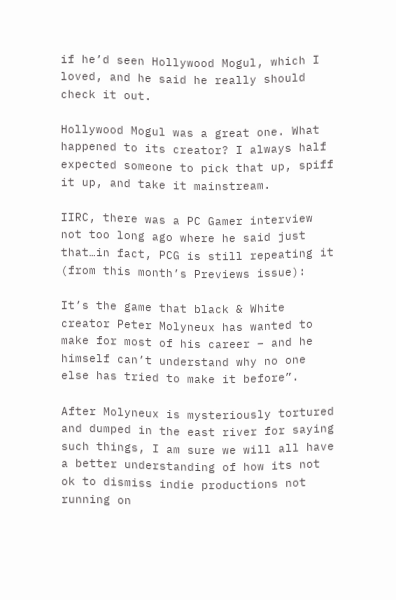if he’d seen Hollywood Mogul, which I loved, and he said he really should check it out.

Hollywood Mogul was a great one. What happened to its creator? I always half expected someone to pick that up, spiff it up, and take it mainstream.

IIRC, there was a PC Gamer interview not too long ago where he said just that…in fact, PCG is still repeating it (from this month’s Previews issue):

It’s the game that black & White creator Peter Molyneux has wanted to make for most of his career – and he himself can’t understand why no one else has tried to make it before”.

After Molyneux is mysteriously tortured and dumped in the east river for saying such things, I am sure we will all have a better understanding of how its not ok to dismiss indie productions not running on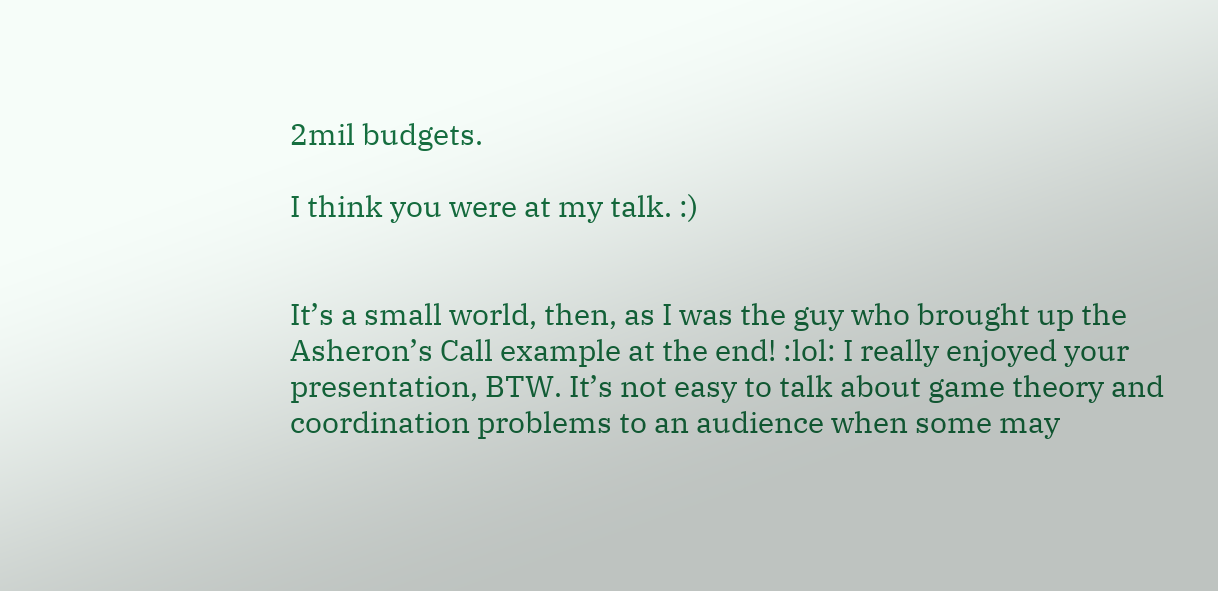2mil budgets.

I think you were at my talk. :)


It’s a small world, then, as I was the guy who brought up the Asheron’s Call example at the end! :lol: I really enjoyed your presentation, BTW. It’s not easy to talk about game theory and coordination problems to an audience when some may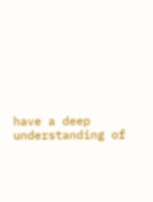have a deep understanding of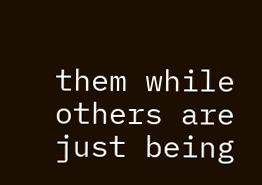them while others are just being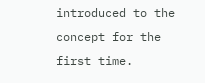introduced to the concept for the first time.